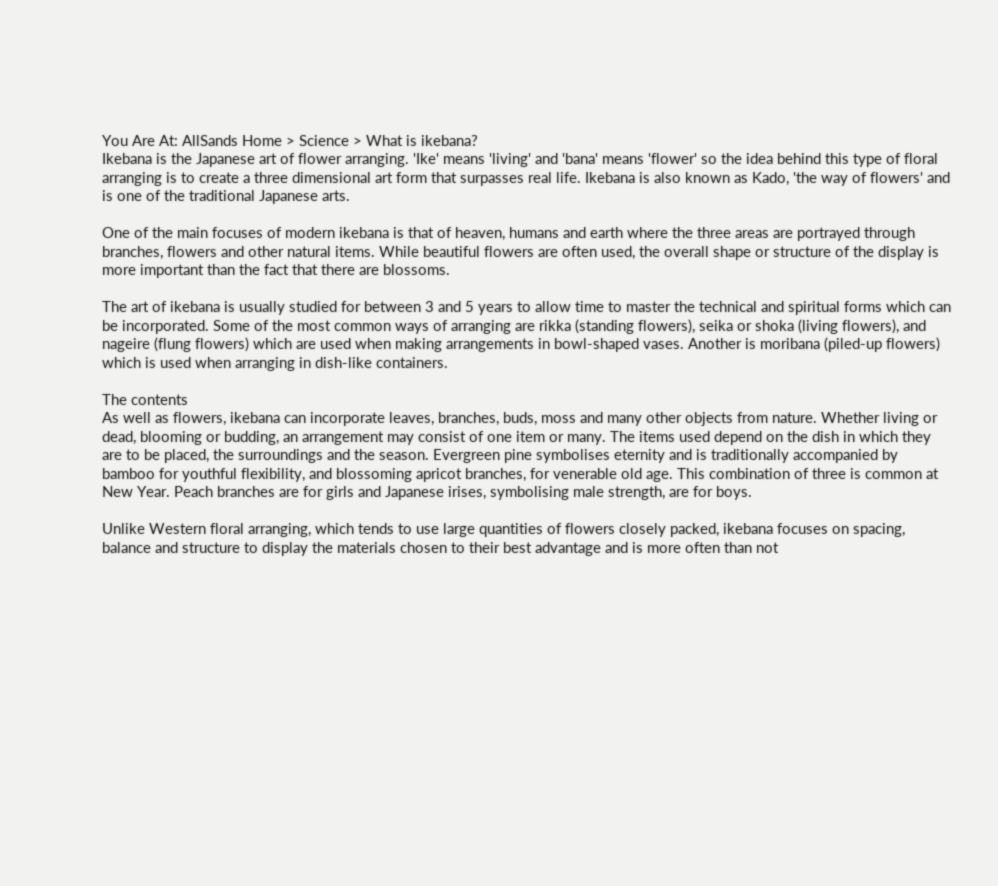You Are At: AllSands Home > Science > What is ikebana?
Ikebana is the Japanese art of flower arranging. 'Ike' means 'living' and 'bana' means 'flower' so the idea behind this type of floral arranging is to create a three dimensional art form that surpasses real life. Ikebana is also known as Kado, 'the way of flowers' and is one of the traditional Japanese arts.

One of the main focuses of modern ikebana is that of heaven, humans and earth where the three areas are portrayed through branches, flowers and other natural items. While beautiful flowers are often used, the overall shape or structure of the display is more important than the fact that there are blossoms.

The art of ikebana is usually studied for between 3 and 5 years to allow time to master the technical and spiritual forms which can be incorporated. Some of the most common ways of arranging are rikka (standing flowers), seika or shoka (living flowers), and nageire (flung flowers) which are used when making arrangements in bowl-shaped vases. Another is moribana (piled-up flowers) which is used when arranging in dish-like containers.

The contents
As well as flowers, ikebana can incorporate leaves, branches, buds, moss and many other objects from nature. Whether living or dead, blooming or budding, an arrangement may consist of one item or many. The items used depend on the dish in which they are to be placed, the surroundings and the season. Evergreen pine symbolises eternity and is traditionally accompanied by bamboo for youthful flexibility, and blossoming apricot branches, for venerable old age. This combination of three is common at New Year. Peach branches are for girls and Japanese irises, symbolising male strength, are for boys.

Unlike Western floral arranging, which tends to use large quantities of flowers closely packed, ikebana focuses on spacing, balance and structure to display the materials chosen to their best advantage and is more often than not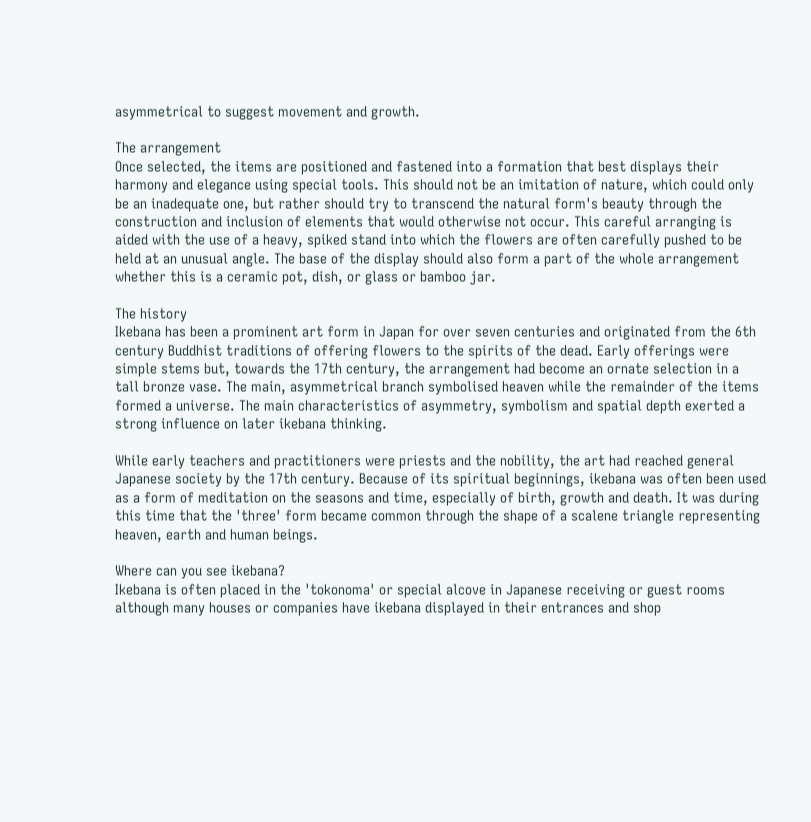asymmetrical to suggest movement and growth.

The arrangement
Once selected, the items are positioned and fastened into a formation that best displays their harmony and elegance using special tools. This should not be an imitation of nature, which could only be an inadequate one, but rather should try to transcend the natural form's beauty through the construction and inclusion of elements that would otherwise not occur. This careful arranging is aided with the use of a heavy, spiked stand into which the flowers are often carefully pushed to be held at an unusual angle. The base of the display should also form a part of the whole arrangement whether this is a ceramic pot, dish, or glass or bamboo jar.

The history
Ikebana has been a prominent art form in Japan for over seven centuries and originated from the 6th century Buddhist traditions of offering flowers to the spirits of the dead. Early offerings were simple stems but, towards the 17th century, the arrangement had become an ornate selection in a tall bronze vase. The main, asymmetrical branch symbolised heaven while the remainder of the items formed a universe. The main characteristics of asymmetry, symbolism and spatial depth exerted a strong influence on later ikebana thinking.

While early teachers and practitioners were priests and the nobility, the art had reached general Japanese society by the 17th century. Because of its spiritual beginnings, ikebana was often been used as a form of meditation on the seasons and time, especially of birth, growth and death. It was during this time that the 'three' form became common through the shape of a scalene triangle representing heaven, earth and human beings.

Where can you see ikebana?
Ikebana is often placed in the 'tokonoma' or special alcove in Japanese receiving or guest rooms although many houses or companies have ikebana displayed in their entrances and shop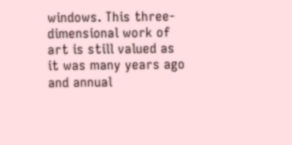windows. This three-dimensional work of art is still valued as it was many years ago and annual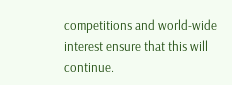competitions and world-wide interest ensure that this will continue.